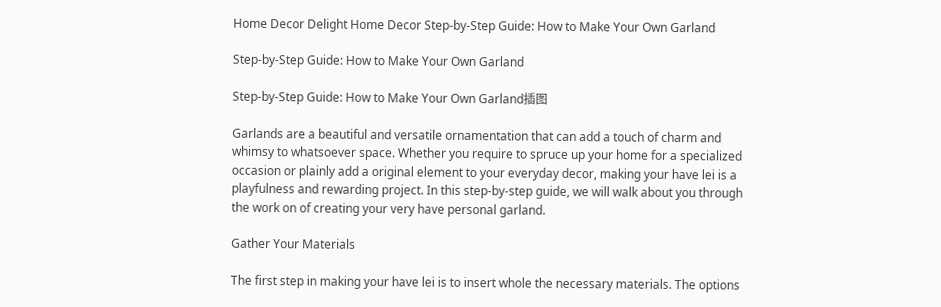Home Decor Delight Home Decor Step-by-Step Guide: How to Make Your Own Garland

Step-by-Step Guide: How to Make Your Own Garland

Step-by-Step Guide: How to Make Your Own Garland插图

Garlands are a beautiful and versatile ornamentation that can add a touch of charm and whimsy to whatsoever space. Whether you require to spruce up your home for a specialized occasion or plainly add a original element to your everyday decor, making your have lei is a playfulness and rewarding project. In this step-by-step guide, we will walk about you through the work on of creating your very have personal garland.

Gather Your Materials

The first step in making your have lei is to insert whole the necessary materials. The options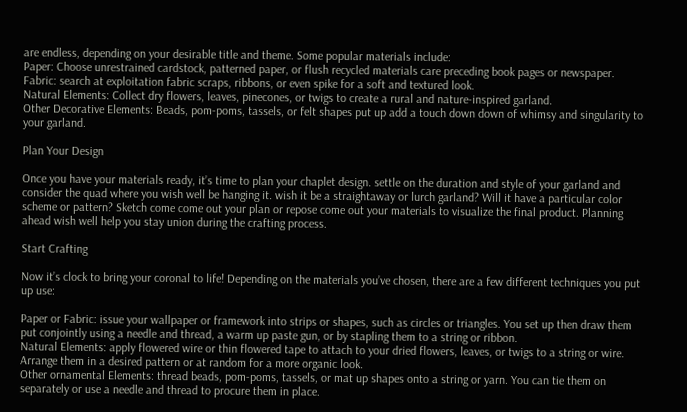are endless, depending on your desirable title and theme. Some popular materials include:
Paper: Choose unrestrained cardstock, patterned paper, or flush recycled materials care preceding book pages or newspaper.
Fabric: search at exploitation fabric scraps, ribbons, or even spike for a soft and textured look.
Natural Elements: Collect dry flowers, leaves, pinecones, or twigs to create a rural and nature-inspired garland.
Other Decorative Elements: Beads, pom-poms, tassels, or felt shapes put up add a touch down down of whimsy and singularity to your garland.

Plan Your Design

Once you have your materials ready, it’s time to plan your chaplet design. settle on the duration and style of your garland and consider the quad where you wish well be hanging it. wish it be a straightaway or lurch garland? Will it have a particular color scheme or pattern? Sketch come come out your plan or repose come out your materials to visualize the final product. Planning ahead wish well help you stay union during the crafting process.

Start Crafting

Now it’s clock to bring your coronal to life! Depending on the materials you’ve chosen, there are a few different techniques you put up use:

Paper or Fabric: issue your wallpaper or framework into strips or shapes, such as circles or triangles. You set up then draw them put conjointly using a needle and thread, a warm up paste gun, or by stapling them to a string or ribbon.
Natural Elements: apply flowered wire or thin flowered tape to attach to your dried flowers, leaves, or twigs to a string or wire. Arrange them in a desired pattern or at random for a more organic look.
Other ornamental Elements: thread beads, pom-poms, tassels, or mat up shapes onto a string or yarn. You can tie them on separately or use a needle and thread to procure them in place.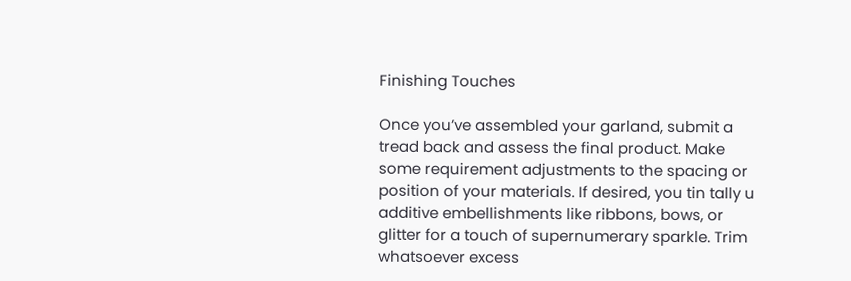Finishing Touches

Once you’ve assembled your garland, submit a tread back and assess the final product. Make some requirement adjustments to the spacing or position of your materials. If desired, you tin tally u additive embellishments like ribbons, bows, or glitter for a touch of supernumerary sparkle. Trim whatsoever excess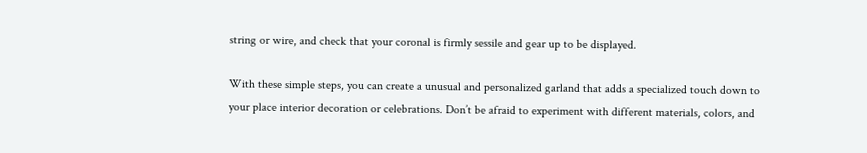string or wire, and check that your coronal is firmly sessile and gear up to be displayed.

With these simple steps, you can create a unusual and personalized garland that adds a specialized touch down to your place interior decoration or celebrations. Don’t be afraid to experiment with different materials, colors, and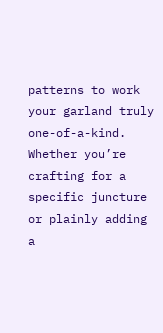patterns to work your garland truly one-of-a-kind. Whether you’re crafting for a specific juncture or plainly adding a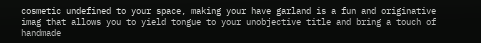cosmetic undefined to your space, making your have garland is a fun and originative imag that allows you to yield tongue to your unobjective title and bring a touch of handmade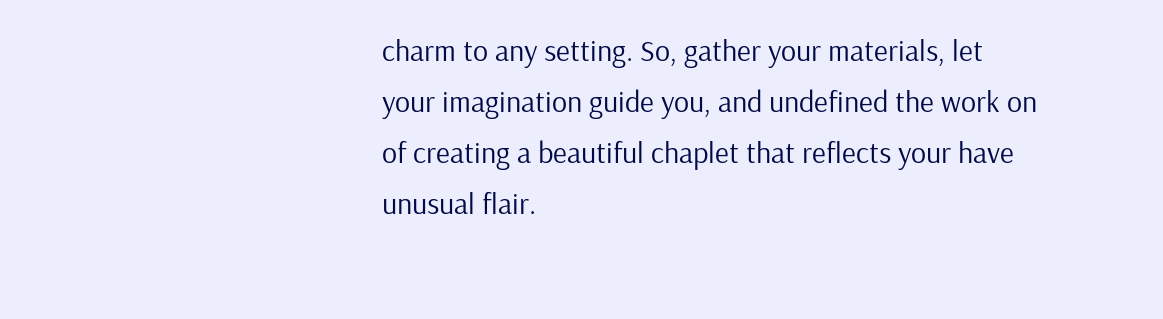charm to any setting. So, gather your materials, let your imagination guide you, and undefined the work on of creating a beautiful chaplet that reflects your have unusual flair.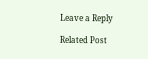Leave a Reply

Related Post